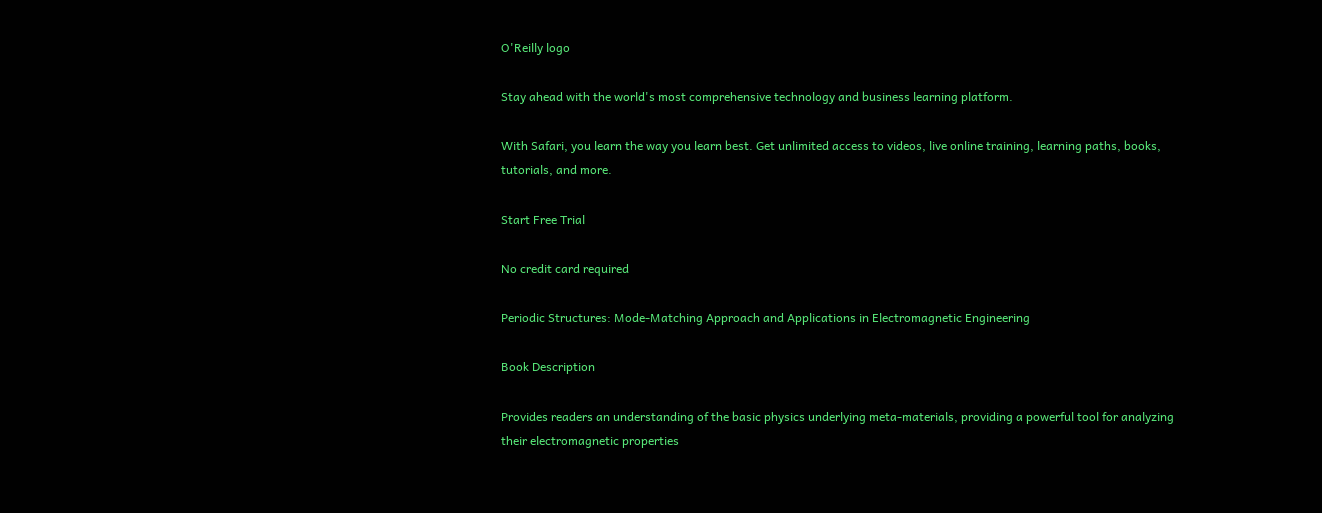O'Reilly logo

Stay ahead with the world's most comprehensive technology and business learning platform.

With Safari, you learn the way you learn best. Get unlimited access to videos, live online training, learning paths, books, tutorials, and more.

Start Free Trial

No credit card required

Periodic Structures: Mode-Matching Approach and Applications in Electromagnetic Engineering

Book Description

Provides readers an understanding of the basic physics underlying meta-materials, providing a powerful tool for analyzing their electromagnetic properties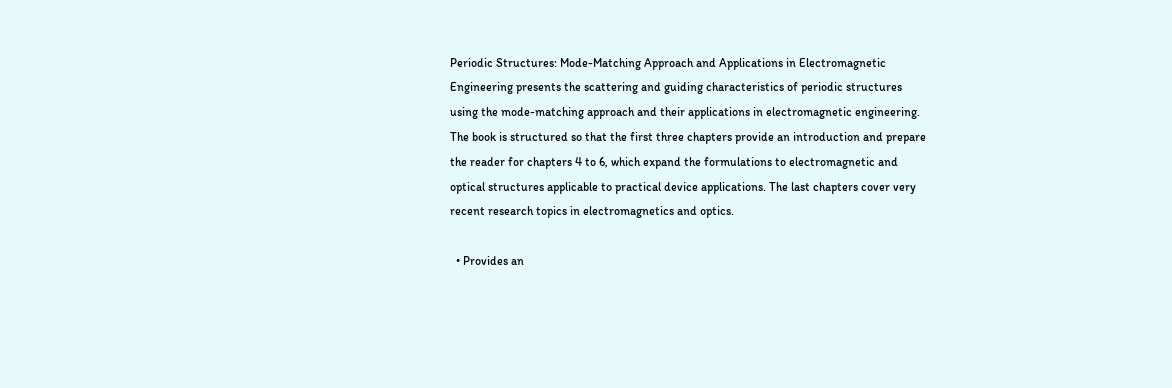Periodic Structures: Mode-Matching Approach and Applications in Electromagnetic Engineering presents the scattering and guiding characteristics of periodic structures using the mode-matching approach and their applications in electromagnetic engineering. The book is structured so that the first three chapters provide an introduction and prepare the reader for chapters 4 to 6, which expand the formulations to electromagnetic and optical structures applicable to practical device applications. The last chapters cover very recent research topics in electromagnetics and optics.

  • Provides an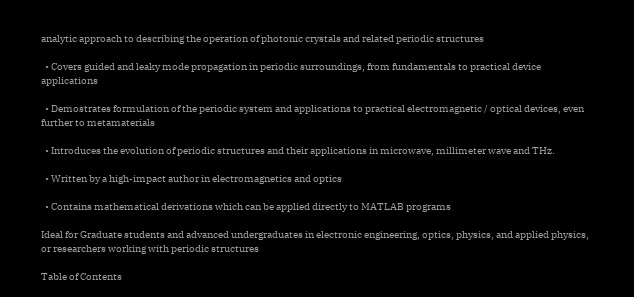analytic approach to describing the operation of photonic crystals and related periodic structures

  • Covers guided and leaky mode propagation in periodic surroundings, from fundamentals to practical device applications

  • Demostrates formulation of the periodic system and applications to practical electromagnetic / optical devices, even further to metamaterials

  • Introduces the evolution of periodic structures and their applications in microwave, millimeter wave and THz.

  • Written by a high-impact author in electromagnetics and optics

  • Contains mathematical derivations which can be applied directly to MATLAB programs

Ideal for Graduate students and advanced undergraduates in electronic engineering, optics, physics, and applied physics, or researchers working with periodic structures

Table of Contents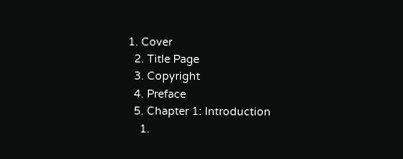1. Cover
  2. Title Page
  3. Copyright
  4. Preface
  5. Chapter 1: Introduction
    1.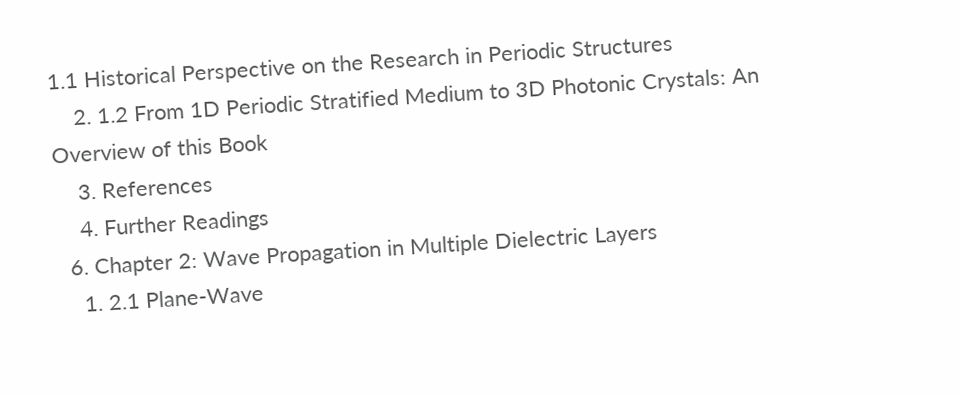1.1 Historical Perspective on the Research in Periodic Structures
    2. 1.2 From 1D Periodic Stratified Medium to 3D Photonic Crystals: An Overview of this Book
    3. References
    4. Further Readings
  6. Chapter 2: Wave Propagation in Multiple Dielectric Layers
    1. 2.1 Plane-Wave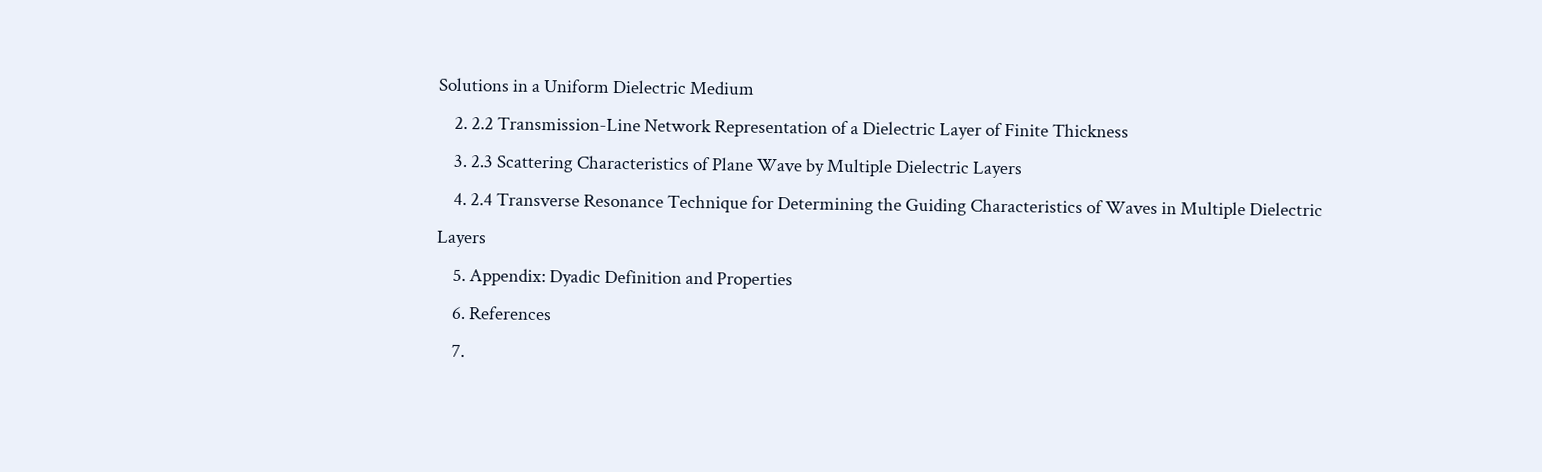Solutions in a Uniform Dielectric Medium
    2. 2.2 Transmission-Line Network Representation of a Dielectric Layer of Finite Thickness
    3. 2.3 Scattering Characteristics of Plane Wave by Multiple Dielectric Layers
    4. 2.4 Transverse Resonance Technique for Determining the Guiding Characteristics of Waves in Multiple Dielectric Layers
    5. Appendix: Dyadic Definition and Properties
    6. References
    7.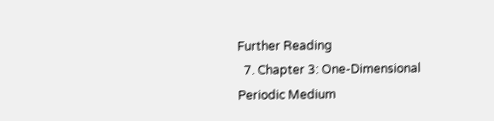Further Reading
  7. Chapter 3: One-Dimensional Periodic Medium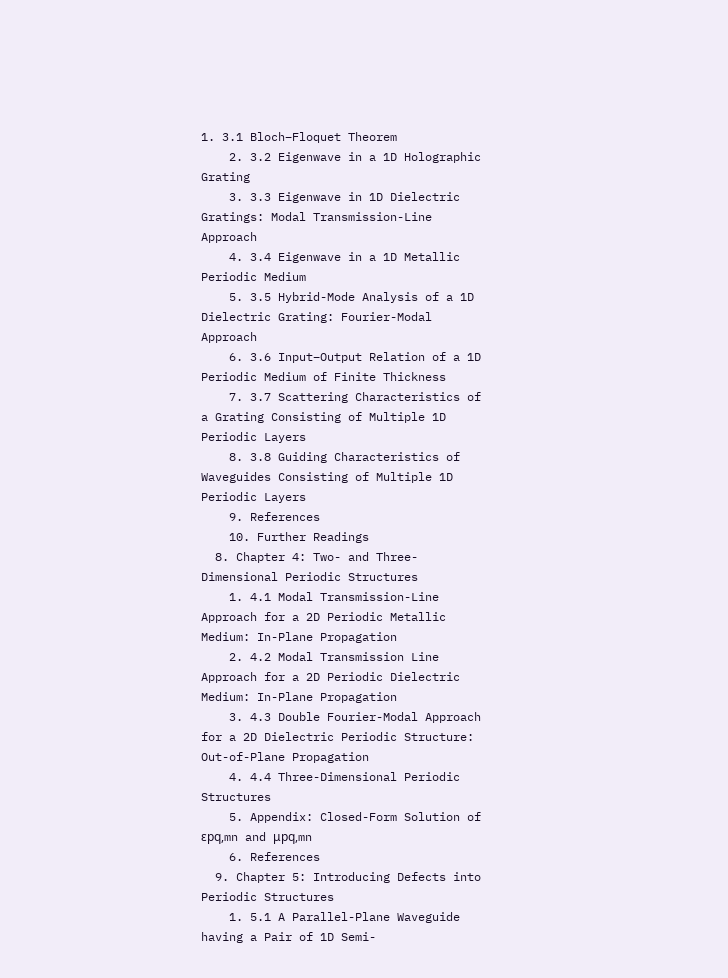1. 3.1 Bloch–Floquet Theorem
    2. 3.2 Eigenwave in a 1D Holographic Grating
    3. 3.3 Eigenwave in 1D Dielectric Gratings: Modal Transmission-Line Approach
    4. 3.4 Eigenwave in a 1D Metallic Periodic Medium
    5. 3.5 Hybrid-Mode Analysis of a 1D Dielectric Grating: Fourier-Modal Approach
    6. 3.6 Input–Output Relation of a 1D Periodic Medium of Finite Thickness
    7. 3.7 Scattering Characteristics of a Grating Consisting of Multiple 1D Periodic Layers
    8. 3.8 Guiding Characteristics of Waveguides Consisting of Multiple 1D Periodic Layers
    9. References
    10. Further Readings
  8. Chapter 4: Two- and Three-Dimensional Periodic Structures
    1. 4.1 Modal Transmission-Line Approach for a 2D Periodic Metallic Medium: In-Plane Propagation
    2. 4.2 Modal Transmission Line Approach for a 2D Periodic Dielectric Medium: In-Plane Propagation
    3. 4.3 Double Fourier-Modal Approach for a 2D Dielectric Periodic Structure: Out-of-Plane Propagation
    4. 4.4 Three-Dimensional Periodic Structures
    5. Appendix: Closed-Form Solution of εpq,mn and μpq,mn
    6. References
  9. Chapter 5: Introducing Defects into Periodic Structures
    1. 5.1 A Parallel-Plane Waveguide having a Pair of 1D Semi-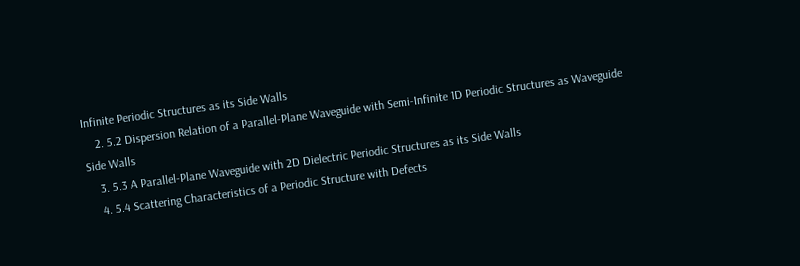Infinite Periodic Structures as its Side Walls
    2. 5.2 Dispersion Relation of a Parallel-Plane Waveguide with Semi-Infinite 1D Periodic Structures as Waveguide Side Walls
    3. 5.3 A Parallel-Plane Waveguide with 2D Dielectric Periodic Structures as its Side Walls
    4. 5.4 Scattering Characteristics of a Periodic Structure with Defects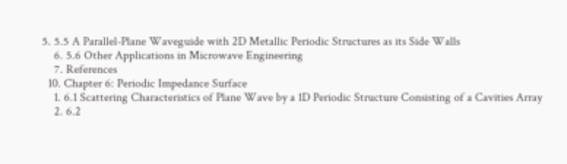5. 5.5 A Parallel-Plane Waveguide with 2D Metallic Periodic Structures as its Side Walls
    6. 5.6 Other Applications in Microwave Engineering
    7. References
  10. Chapter 6: Periodic Impedance Surface
    1. 6.1 Scattering Characteristics of Plane Wave by a 1D Periodic Structure Consisting of a Cavities Array
    2. 6.2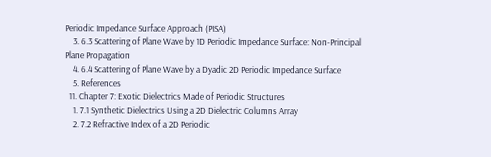Periodic Impedance Surface Approach (PISA)
    3. 6.3 Scattering of Plane Wave by 1D Periodic Impedance Surface: Non-Principal Plane Propagation
    4. 6.4 Scattering of Plane Wave by a Dyadic 2D Periodic Impedance Surface
    5. References
  11. Chapter 7: Exotic Dielectrics Made of Periodic Structures
    1. 7.1 Synthetic Dielectrics Using a 2D Dielectric Columns Array
    2. 7.2 Refractive Index of a 2D Periodic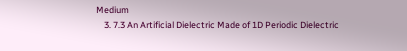Medium
    3. 7.3 An Artificial Dielectric Made of 1D Periodic Dielectric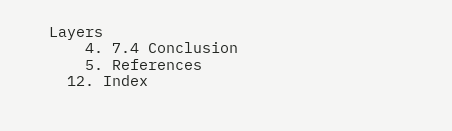Layers
    4. 7.4 Conclusion
    5. References
  12. Index